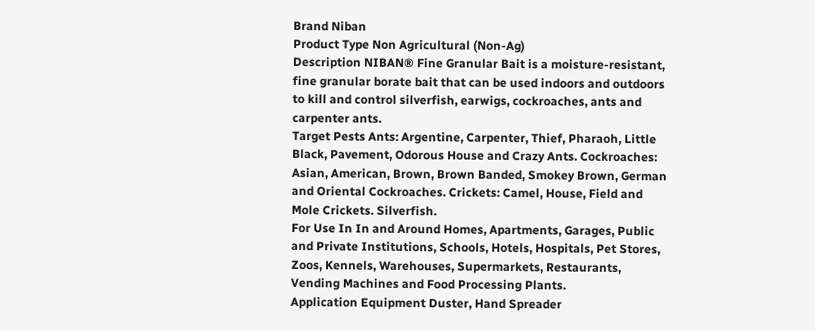Brand Niban
Product Type Non Agricultural (Non-Ag)
Description NIBAN® Fine Granular Bait is a moisture-resistant, fine granular borate bait that can be used indoors and outdoors to kill and control silverfish, earwigs, cockroaches, ants and carpenter ants.
Target Pests Ants: Argentine, Carpenter, Thief, Pharaoh, Little Black, Pavement, Odorous House and Crazy Ants. Cockroaches: Asian, American, Brown, Brown Banded, Smokey Brown, German and Oriental Cockroaches. Crickets: Camel, House, Field and Mole Crickets. Silverfish.
For Use In In and Around Homes, Apartments, Garages, Public and Private Institutions, Schools, Hotels, Hospitals, Pet Stores, Zoos, Kennels, Warehouses, Supermarkets, Restaurants, Vending Machines and Food Processing Plants.
Application Equipment Duster, Hand Spreader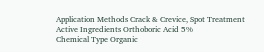Application Methods Crack & Crevice, Spot Treatment
Active Ingredients Orthoboric Acid 5%
Chemical Type Organic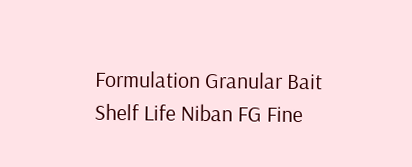Formulation Granular Bait
Shelf Life Niban FG Fine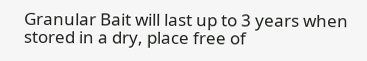Granular Bait will last up to 3 years when stored in a dry, place free of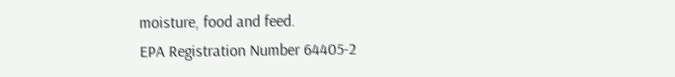moisture, food and feed.
EPA Registration Number 64405-2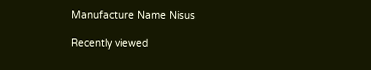Manufacture Name Nisus

Recently viewed